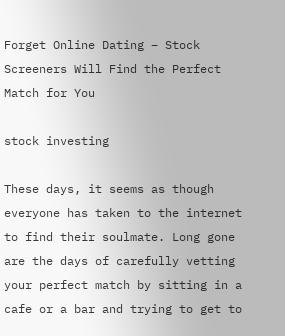Forget Online Dating – Stock Screeners Will Find the Perfect Match for You

stock investing

These days, it seems as though everyone has taken to the internet to find their soulmate. Long gone are the days of carefully vetting your perfect match by sitting in a cafe or a bar and trying to get to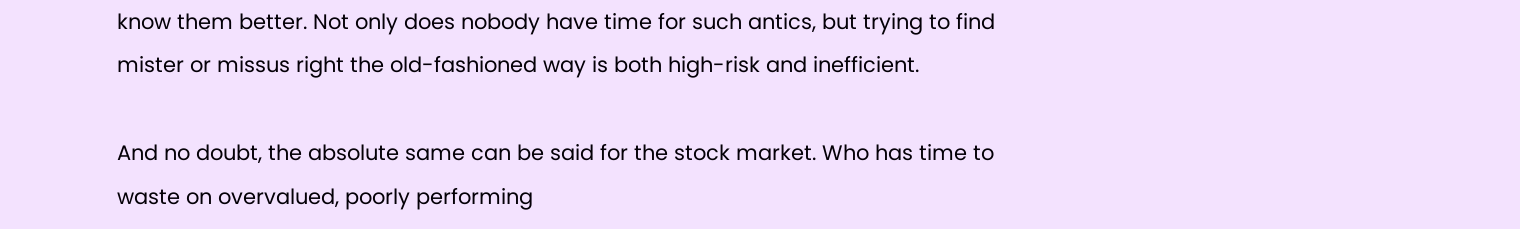know them better. Not only does nobody have time for such antics, but trying to find mister or missus right the old-fashioned way is both high-risk and inefficient.

And no doubt, the absolute same can be said for the stock market. Who has time to waste on overvalued, poorly performing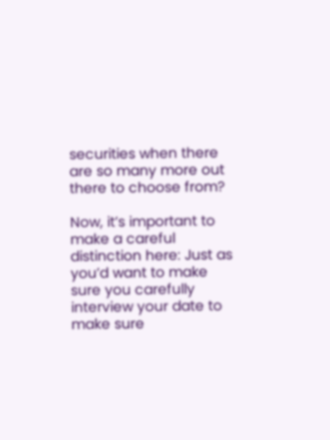securities when there are so many more out there to choose from?

Now, it’s important to make a careful distinction here: Just as you’d want to make sure you carefully interview your date to make sure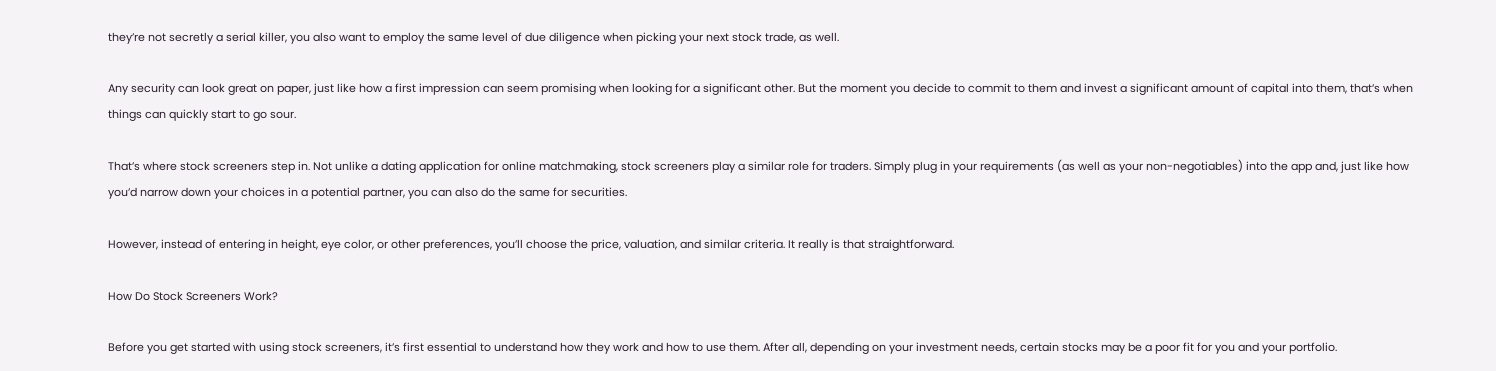they’re not secretly a serial killer, you also want to employ the same level of due diligence when picking your next stock trade, as well.

Any security can look great on paper, just like how a first impression can seem promising when looking for a significant other. But the moment you decide to commit to them and invest a significant amount of capital into them, that’s when things can quickly start to go sour.

That’s where stock screeners step in. Not unlike a dating application for online matchmaking, stock screeners play a similar role for traders. Simply plug in your requirements (as well as your non-negotiables) into the app and, just like how you’d narrow down your choices in a potential partner, you can also do the same for securities.

However, instead of entering in height, eye color, or other preferences, you’ll choose the price, valuation, and similar criteria. It really is that straightforward.

How Do Stock Screeners Work?

Before you get started with using stock screeners, it’s first essential to understand how they work and how to use them. After all, depending on your investment needs, certain stocks may be a poor fit for you and your portfolio.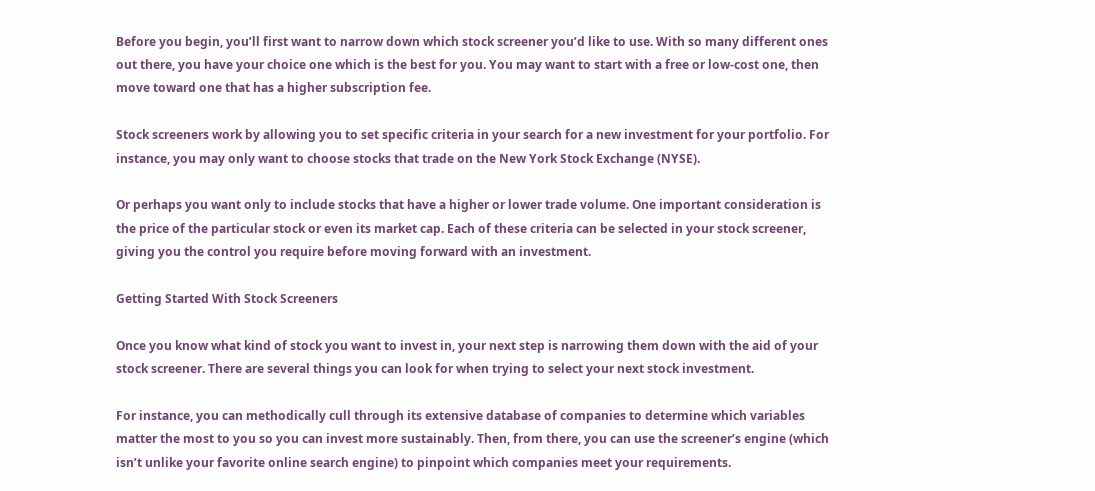Before you begin, you’ll first want to narrow down which stock screener you’d like to use. With so many different ones out there, you have your choice one which is the best for you. You may want to start with a free or low-cost one, then move toward one that has a higher subscription fee.

Stock screeners work by allowing you to set specific criteria in your search for a new investment for your portfolio. For instance, you may only want to choose stocks that trade on the New York Stock Exchange (NYSE).

Or perhaps you want only to include stocks that have a higher or lower trade volume. One important consideration is the price of the particular stock or even its market cap. Each of these criteria can be selected in your stock screener, giving you the control you require before moving forward with an investment.

Getting Started With Stock Screeners

Once you know what kind of stock you want to invest in, your next step is narrowing them down with the aid of your stock screener. There are several things you can look for when trying to select your next stock investment.

For instance, you can methodically cull through its extensive database of companies to determine which variables matter the most to you so you can invest more sustainably. Then, from there, you can use the screener’s engine (which isn’t unlike your favorite online search engine) to pinpoint which companies meet your requirements.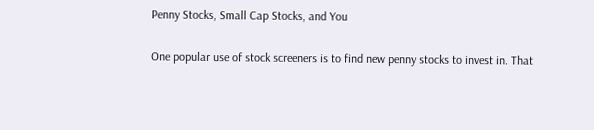Penny Stocks, Small Cap Stocks, and You

One popular use of stock screeners is to find new penny stocks to invest in. That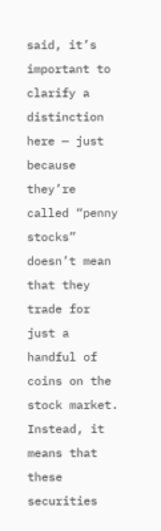said, it’s important to clarify a distinction here — just because they’re called “penny stocks” doesn’t mean that they trade for just a handful of coins on the stock market. Instead, it means that these securities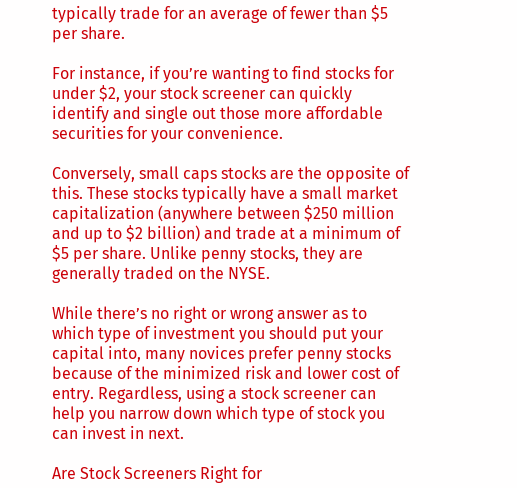typically trade for an average of fewer than $5 per share.

For instance, if you’re wanting to find stocks for under $2, your stock screener can quickly identify and single out those more affordable securities for your convenience.

Conversely, small caps stocks are the opposite of this. These stocks typically have a small market capitalization (anywhere between $250 million and up to $2 billion) and trade at a minimum of $5 per share. Unlike penny stocks, they are generally traded on the NYSE.

While there’s no right or wrong answer as to which type of investment you should put your capital into, many novices prefer penny stocks because of the minimized risk and lower cost of entry. Regardless, using a stock screener can help you narrow down which type of stock you can invest in next.

Are Stock Screeners Right for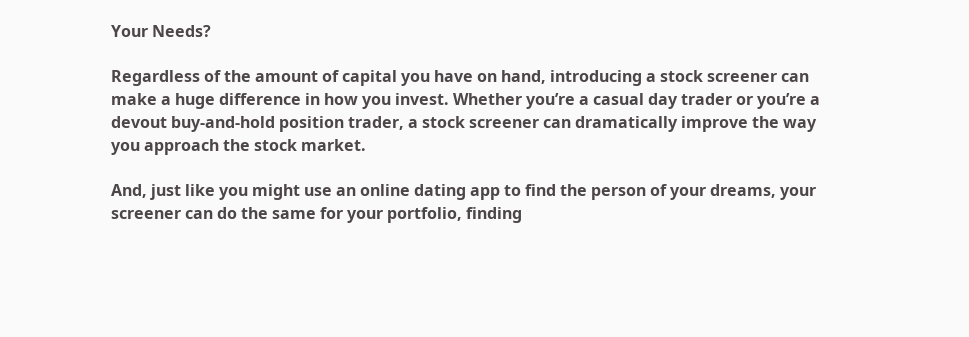Your Needs?

Regardless of the amount of capital you have on hand, introducing a stock screener can make a huge difference in how you invest. Whether you’re a casual day trader or you’re a devout buy-and-hold position trader, a stock screener can dramatically improve the way you approach the stock market.

And, just like you might use an online dating app to find the person of your dreams, your screener can do the same for your portfolio, finding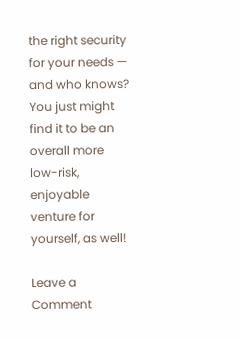the right security for your needs — and who knows? You just might find it to be an overall more low-risk, enjoyable venture for yourself, as well!

Leave a Comment